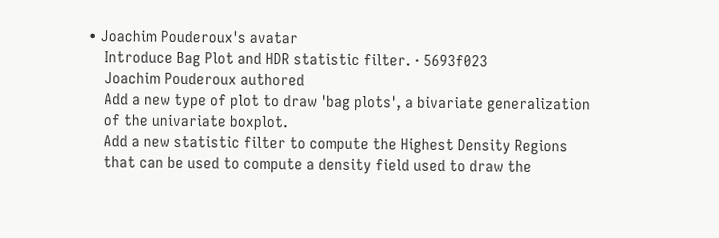• Joachim Pouderoux's avatar
    Introduce Bag Plot and HDR statistic filter. · 5693f023
    Joachim Pouderoux authored
    Add a new type of plot to draw 'bag plots', a bivariate generalization
    of the univariate boxplot.
    Add a new statistic filter to compute the Highest Density Regions
    that can be used to compute a density field used to draw the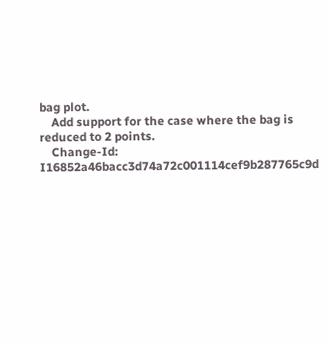bag plot.
    Add support for the case where the bag is reduced to 2 points.
    Change-Id: I16852a46bacc3d74a72c001114cef9b287765c9d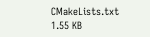CMakeLists.txt 1.55 KB